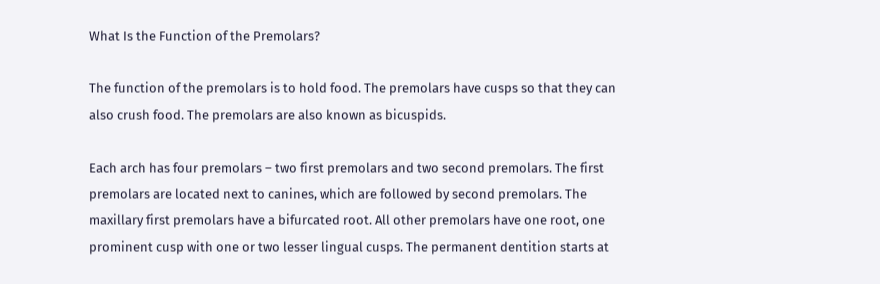What Is the Function of the Premolars?

The function of the premolars is to hold food. The premolars have cusps so that they can also crush food. The premolars are also known as bicuspids.

Each arch has four premolars – two first premolars and two second premolars. The first premolars are located next to canines, which are followed by second premolars. The maxillary first premolars have a bifurcated root. All other premolars have one root, one prominent cusp with one or two lesser lingual cusps. The permanent dentition starts at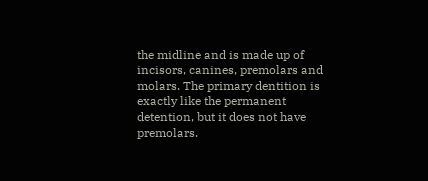the midline and is made up of incisors, canines, premolars and molars. The primary dentition is exactly like the permanent detention, but it does not have premolars.